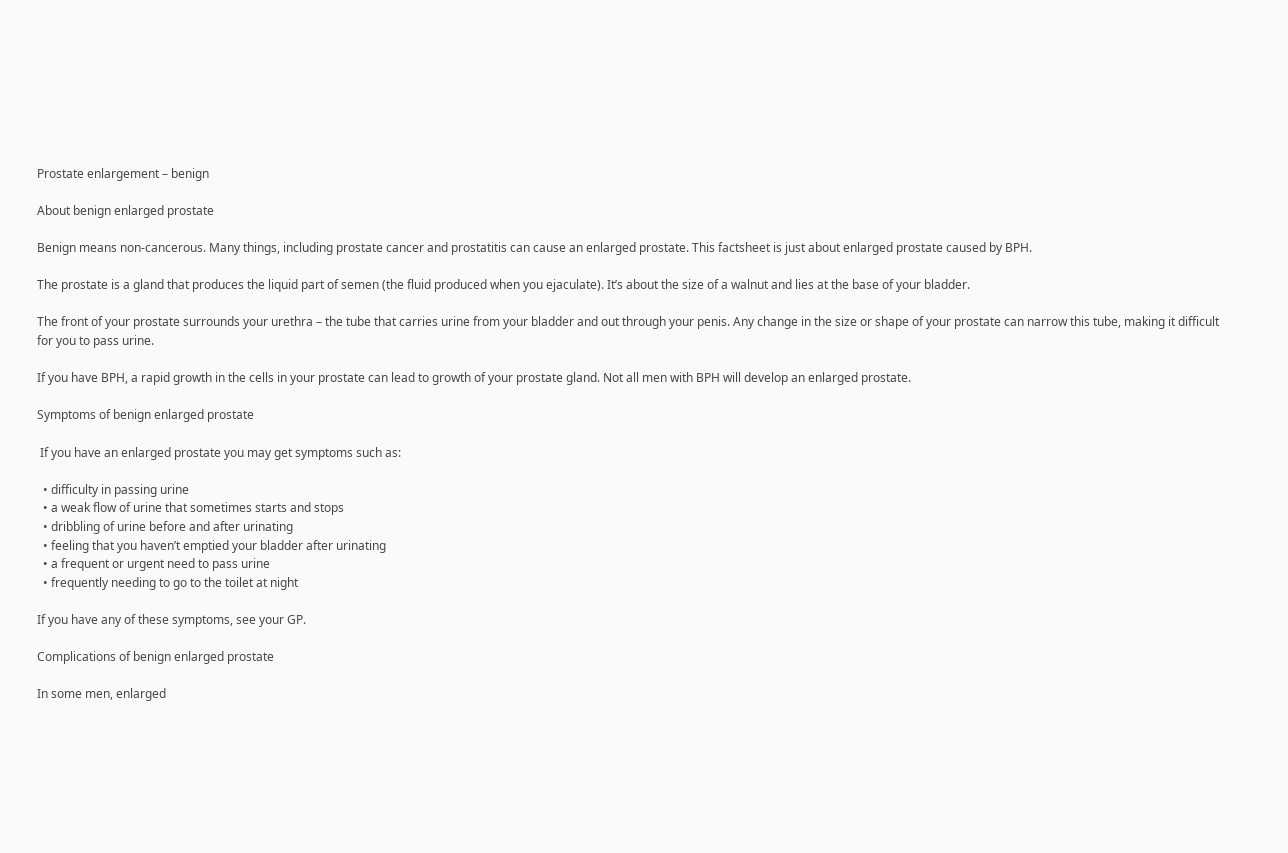Prostate enlargement – benign

About benign enlarged prostate

Benign means non-cancerous. Many things, including prostate cancer and prostatitis can cause an enlarged prostate. This factsheet is just about enlarged prostate caused by BPH.

The prostate is a gland that produces the liquid part of semen (the fluid produced when you ejaculate). It’s about the size of a walnut and lies at the base of your bladder.

The front of your prostate surrounds your urethra – the tube that carries urine from your bladder and out through your penis. Any change in the size or shape of your prostate can narrow this tube, making it difficult for you to pass urine.

If you have BPH, a rapid growth in the cells in your prostate can lead to growth of your prostate gland. Not all men with BPH will develop an enlarged prostate.

Symptoms of benign enlarged prostate

 If you have an enlarged prostate you may get symptoms such as:

  • difficulty in passing urine
  • a weak flow of urine that sometimes starts and stops
  • dribbling of urine before and after urinating
  • feeling that you haven’t emptied your bladder after urinating
  • a frequent or urgent need to pass urine
  • frequently needing to go to the toilet at night

If you have any of these symptoms, see your GP.

Complications of benign enlarged prostate

In some men, enlarged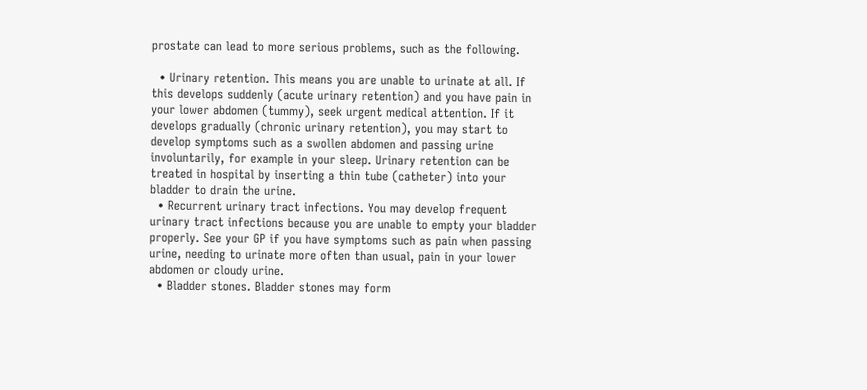prostate can lead to more serious problems, such as the following.

  • Urinary retention. This means you are unable to urinate at all. If this develops suddenly (acute urinary retention) and you have pain in your lower abdomen (tummy), seek urgent medical attention. If it develops gradually (chronic urinary retention), you may start to develop symptoms such as a swollen abdomen and passing urine involuntarily, for example in your sleep. Urinary retention can be treated in hospital by inserting a thin tube (catheter) into your bladder to drain the urine.
  • Recurrent urinary tract infections. You may develop frequent urinary tract infections because you are unable to empty your bladder properly. See your GP if you have symptoms such as pain when passing urine, needing to urinate more often than usual, pain in your lower abdomen or cloudy urine.
  • Bladder stones. Bladder stones may form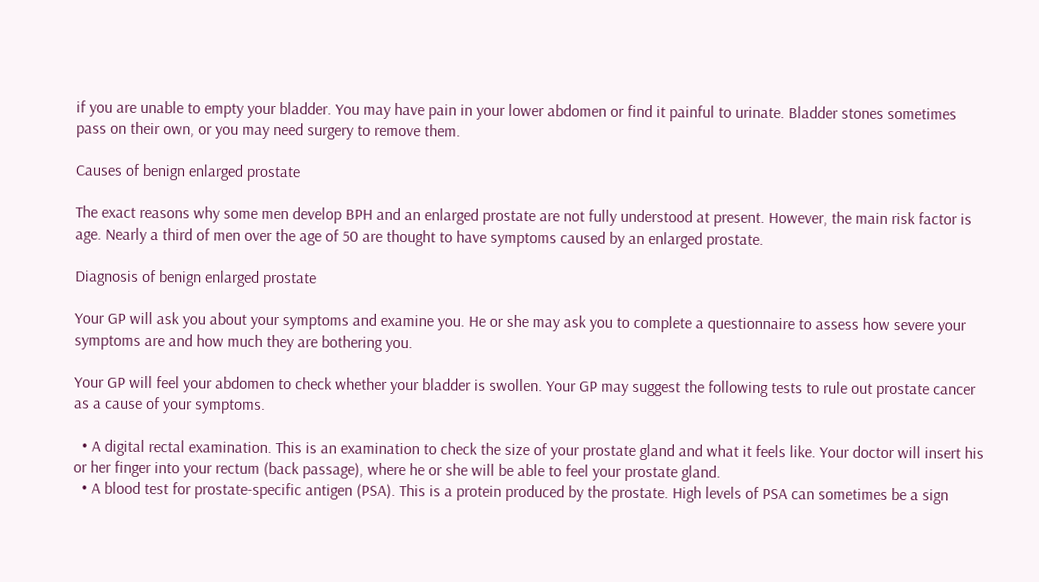if you are unable to empty your bladder. You may have pain in your lower abdomen or find it painful to urinate. Bladder stones sometimes pass on their own, or you may need surgery to remove them.

Causes of benign enlarged prostate

The exact reasons why some men develop BPH and an enlarged prostate are not fully understood at present. However, the main risk factor is age. Nearly a third of men over the age of 50 are thought to have symptoms caused by an enlarged prostate.

Diagnosis of benign enlarged prostate

Your GP will ask you about your symptoms and examine you. He or she may ask you to complete a questionnaire to assess how severe your symptoms are and how much they are bothering you.

Your GP will feel your abdomen to check whether your bladder is swollen. Your GP may suggest the following tests to rule out prostate cancer as a cause of your symptoms.

  • A digital rectal examination. This is an examination to check the size of your prostate gland and what it feels like. Your doctor will insert his or her finger into your rectum (back passage), where he or she will be able to feel your prostate gland.
  • A blood test for prostate-specific antigen (PSA). This is a protein produced by the prostate. High levels of PSA can sometimes be a sign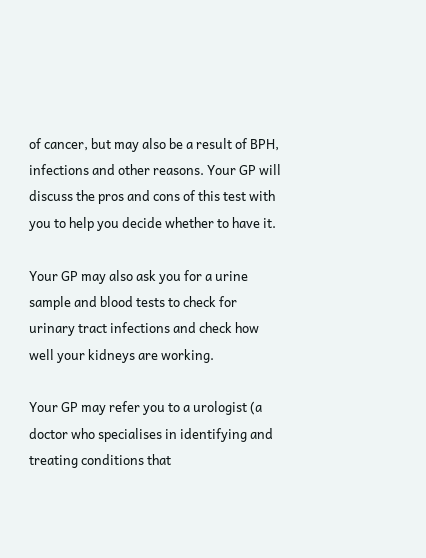of cancer, but may also be a result of BPH, infections and other reasons. Your GP will discuss the pros and cons of this test with you to help you decide whether to have it.

Your GP may also ask you for a urine sample and blood tests to check for urinary tract infections and check how well your kidneys are working.

Your GP may refer you to a urologist (a doctor who specialises in identifying and treating conditions that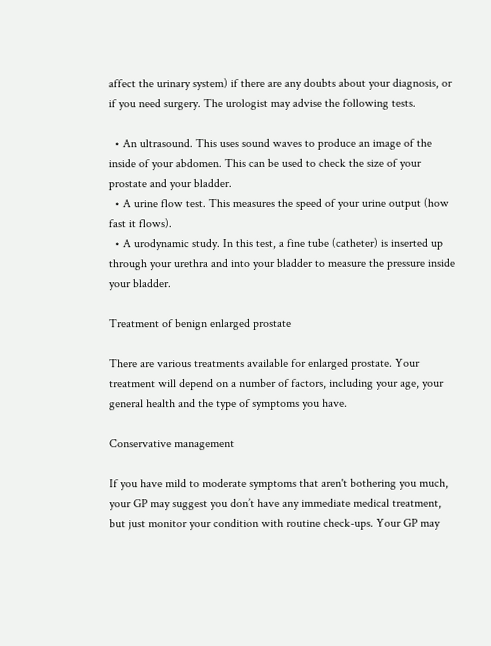affect the urinary system) if there are any doubts about your diagnosis, or if you need surgery. The urologist may advise the following tests.

  • An ultrasound. This uses sound waves to produce an image of the inside of your abdomen. This can be used to check the size of your prostate and your bladder.
  • A urine flow test. This measures the speed of your urine output (how fast it flows).
  • A urodynamic study. In this test, a fine tube (catheter) is inserted up through your urethra and into your bladder to measure the pressure inside your bladder.

Treatment of benign enlarged prostate

There are various treatments available for enlarged prostate. Your treatment will depend on a number of factors, including your age, your general health and the type of symptoms you have.

Conservative management

If you have mild to moderate symptoms that aren't bothering you much, your GP may suggest you don’t have any immediate medical treatment, but just monitor your condition with routine check-ups. Your GP may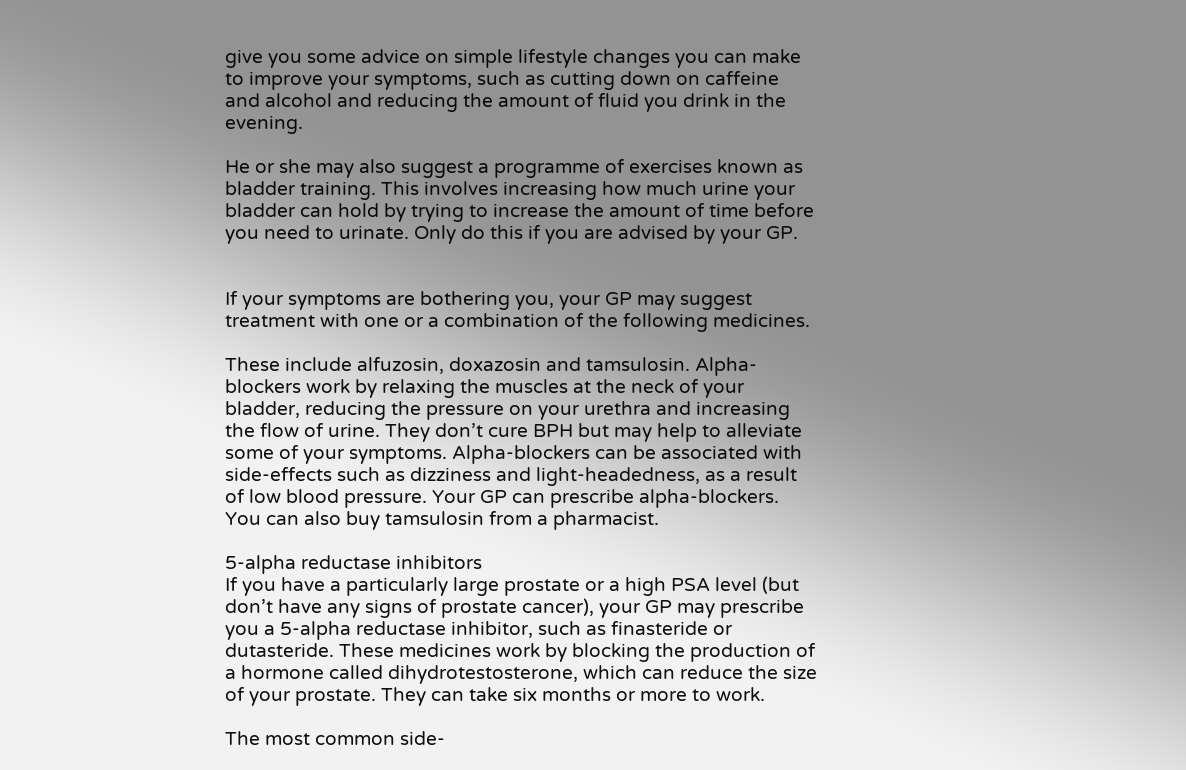give you some advice on simple lifestyle changes you can make to improve your symptoms, such as cutting down on caffeine and alcohol and reducing the amount of fluid you drink in the evening.

He or she may also suggest a programme of exercises known as bladder training. This involves increasing how much urine your bladder can hold by trying to increase the amount of time before you need to urinate. Only do this if you are advised by your GP.


If your symptoms are bothering you, your GP may suggest treatment with one or a combination of the following medicines.

These include alfuzosin, doxazosin and tamsulosin. Alpha-blockers work by relaxing the muscles at the neck of your bladder, reducing the pressure on your urethra and increasing the flow of urine. They don’t cure BPH but may help to alleviate some of your symptoms. Alpha-blockers can be associated with side-effects such as dizziness and light-headedness, as a result of low blood pressure. Your GP can prescribe alpha-blockers. You can also buy tamsulosin from a pharmacist.

5-alpha reductase inhibitors
If you have a particularly large prostate or a high PSA level (but don’t have any signs of prostate cancer), your GP may prescribe you a 5-alpha reductase inhibitor, such as finasteride or dutasteride. These medicines work by blocking the production of a hormone called dihydrotestosterone, which can reduce the size of your prostate. They can take six months or more to work.

The most common side-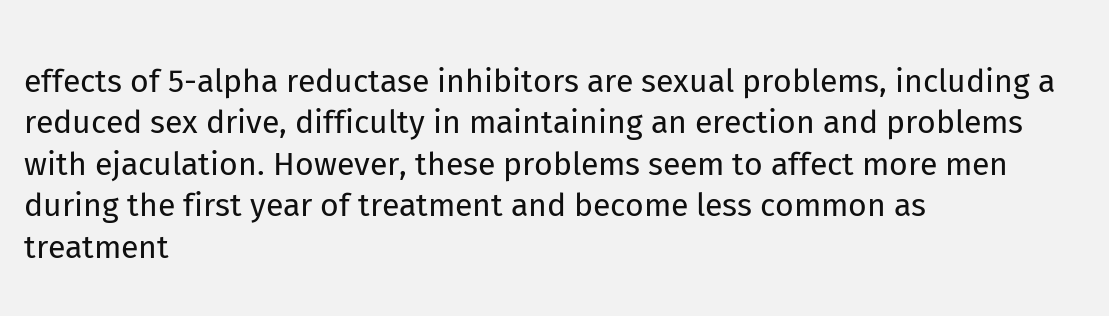effects of 5-alpha reductase inhibitors are sexual problems, including a reduced sex drive, difficulty in maintaining an erection and problems with ejaculation. However, these problems seem to affect more men during the first year of treatment and become less common as treatment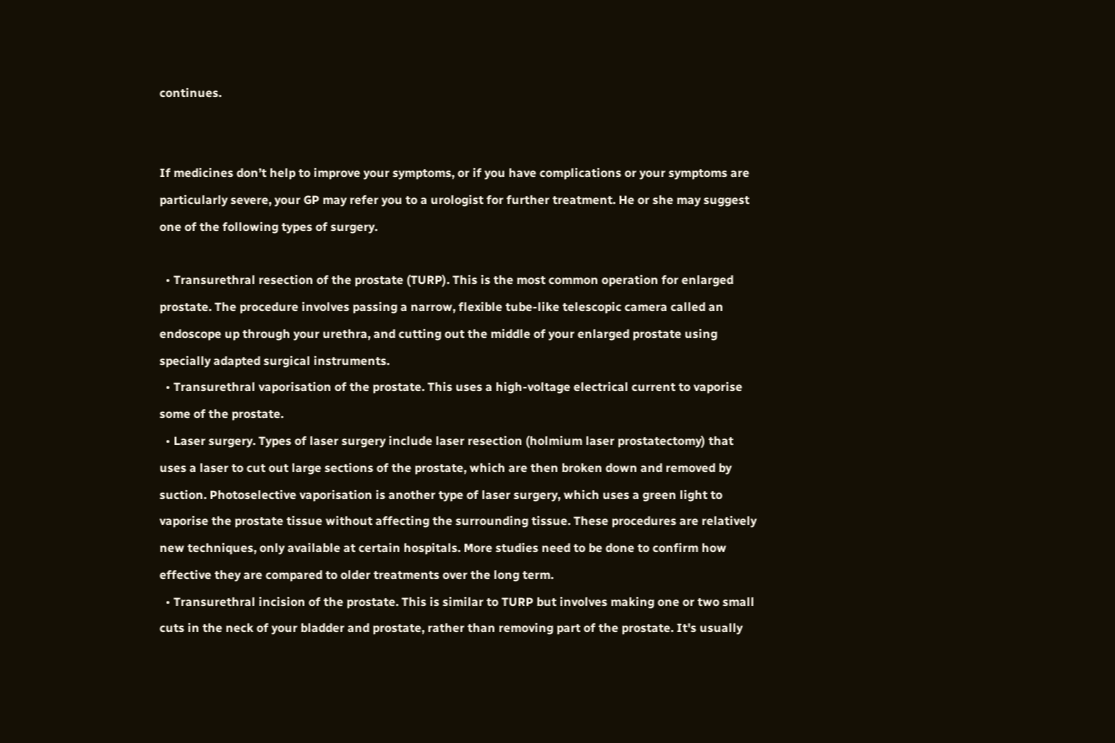continues.


If medicines don’t help to improve your symptoms, or if you have complications or your symptoms are particularly severe, your GP may refer you to a urologist for further treatment. He or she may suggest one of the following types of surgery.

  • Transurethral resection of the prostate (TURP). This is the most common operation for enlarged prostate. The procedure involves passing a narrow, flexible tube-like telescopic camera called an endoscope up through your urethra, and cutting out the middle of your enlarged prostate using specially adapted surgical instruments.
  • Transurethral vaporisation of the prostate. This uses a high-voltage electrical current to vaporise some of the prostate.
  • Laser surgery. Types of laser surgery include laser resection (holmium laser prostatectomy) that uses a laser to cut out large sections of the prostate, which are then broken down and removed by suction. Photoselective vaporisation is another type of laser surgery, which uses a green light to vaporise the prostate tissue without affecting the surrounding tissue. These procedures are relatively new techniques, only available at certain hospitals. More studies need to be done to confirm how effective they are compared to older treatments over the long term.
  • Transurethral incision of the prostate. This is similar to TURP but involves making one or two small cuts in the neck of your bladder and prostate, rather than removing part of the prostate. It's usually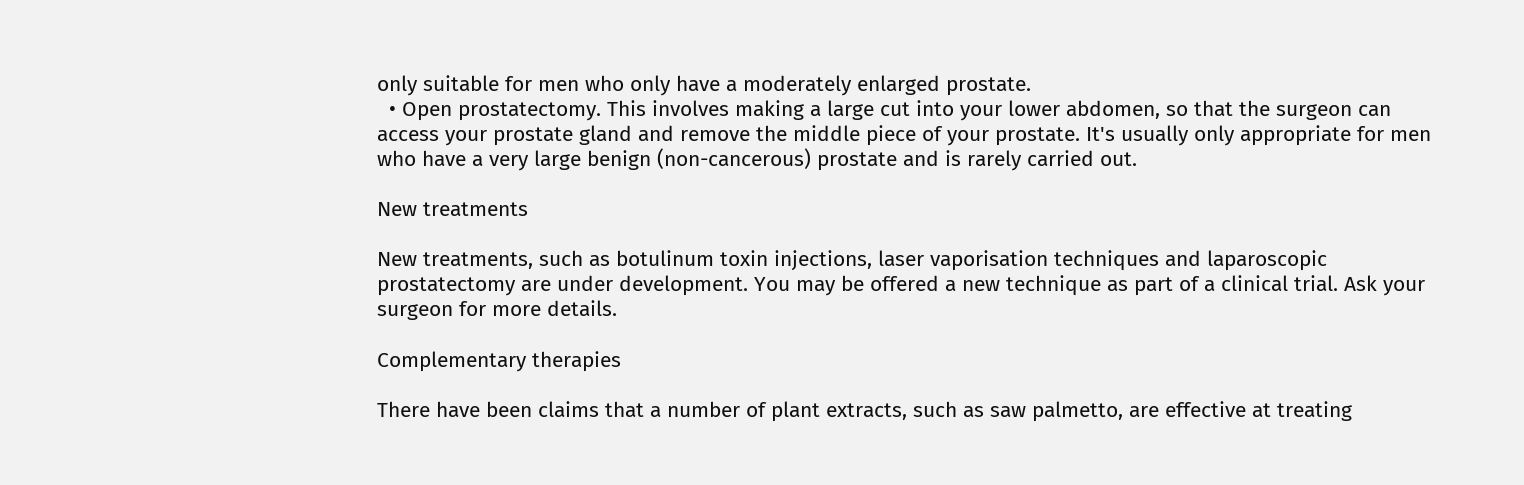only suitable for men who only have a moderately enlarged prostate.
  • Open prostatectomy. This involves making a large cut into your lower abdomen, so that the surgeon can access your prostate gland and remove the middle piece of your prostate. It's usually only appropriate for men who have a very large benign (non-cancerous) prostate and is rarely carried out.

New treatments

New treatments, such as botulinum toxin injections, laser vaporisation techniques and laparoscopic prostatectomy are under development. You may be offered a new technique as part of a clinical trial. Ask your surgeon for more details.

Complementary therapies

There have been claims that a number of plant extracts, such as saw palmetto, are effective at treating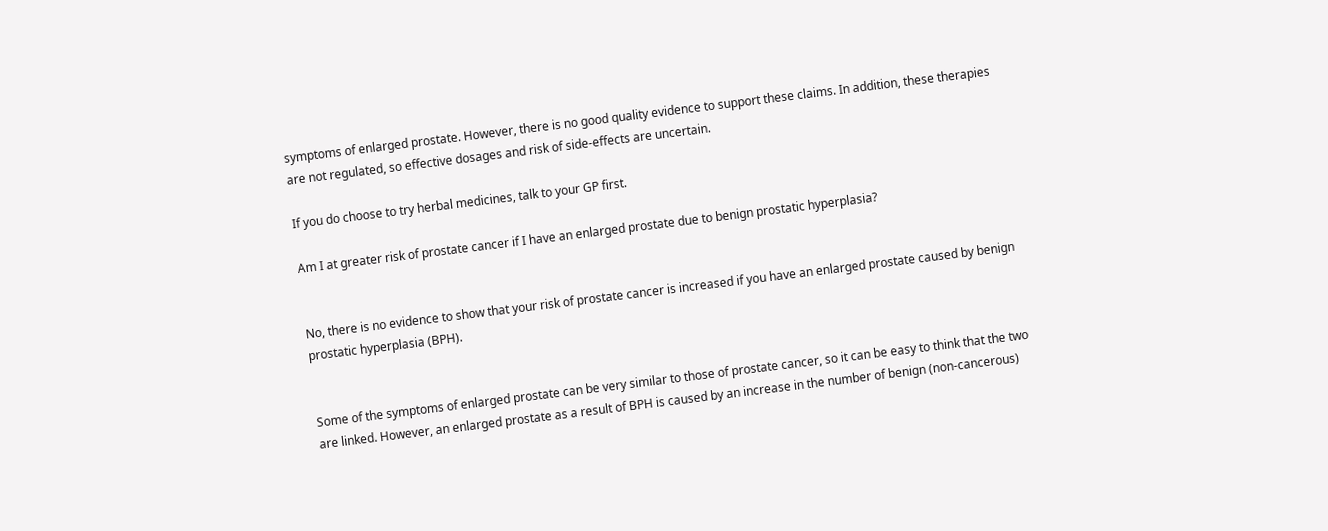symptoms of enlarged prostate. However, there is no good quality evidence to support these claims. In addition, these therapies are not regulated, so effective dosages and risk of side-effects are uncertain.

If you do choose to try herbal medicines, talk to your GP first.

Am I at greater risk of prostate cancer if I have an enlarged prostate due to benign prostatic hyperplasia?


No, there is no evidence to show that your risk of prostate cancer is increased if you have an enlarged prostate caused by benign prostatic hyperplasia (BPH).


Some of the symptoms of enlarged prostate can be very similar to those of prostate cancer, so it can be easy to think that the two are linked. However, an enlarged prostate as a result of BPH is caused by an increase in the number of benign (non-cancerous)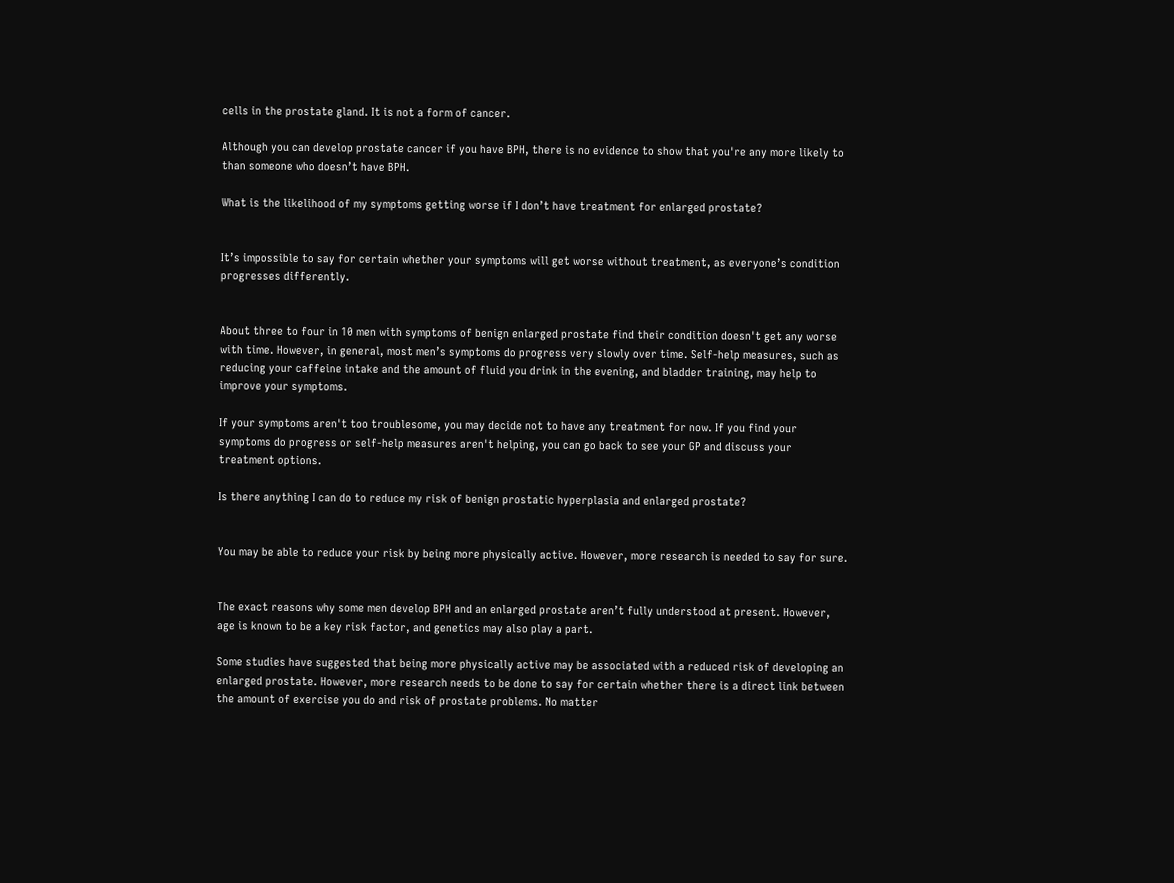cells in the prostate gland. It is not a form of cancer.

Although you can develop prostate cancer if you have BPH, there is no evidence to show that you're any more likely to than someone who doesn’t have BPH.

What is the likelihood of my symptoms getting worse if I don’t have treatment for enlarged prostate?


It’s impossible to say for certain whether your symptoms will get worse without treatment, as everyone’s condition progresses differently.


About three to four in 10 men with symptoms of benign enlarged prostate find their condition doesn't get any worse with time. However, in general, most men’s symptoms do progress very slowly over time. Self-help measures, such as reducing your caffeine intake and the amount of fluid you drink in the evening, and bladder training, may help to improve your symptoms.

If your symptoms aren't too troublesome, you may decide not to have any treatment for now. If you find your symptoms do progress or self-help measures aren't helping, you can go back to see your GP and discuss your treatment options.

Is there anything I can do to reduce my risk of benign prostatic hyperplasia and enlarged prostate?


You may be able to reduce your risk by being more physically active. However, more research is needed to say for sure.


The exact reasons why some men develop BPH and an enlarged prostate aren’t fully understood at present. However, age is known to be a key risk factor, and genetics may also play a part.

Some studies have suggested that being more physically active may be associated with a reduced risk of developing an enlarged prostate. However, more research needs to be done to say for certain whether there is a direct link between the amount of exercise you do and risk of prostate problems. No matter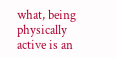what, being physically active is an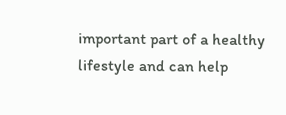important part of a healthy lifestyle and can help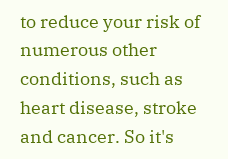to reduce your risk of numerous other conditions, such as heart disease, stroke and cancer. So it's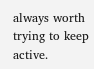always worth trying to keep active.